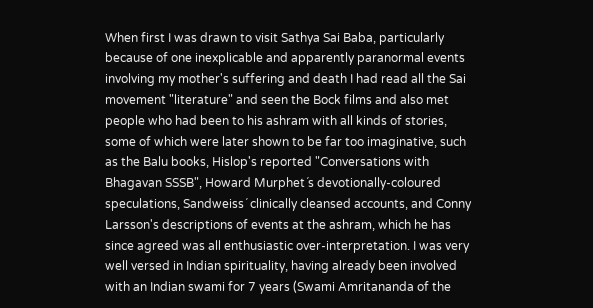When first I was drawn to visit Sathya Sai Baba, particularly because of one inexplicable and apparently paranormal events involving my mother's suffering and death I had read all the Sai movement "literature" and seen the Bock films and also met people who had been to his ashram with all kinds of stories, some of which were later shown to be far too imaginative, such as the Balu books, Hislop's reported "Conversations with Bhagavan SSSB", Howard Murphet´s devotionally-coloured speculations, Sandweiss´ clinically cleansed accounts, and Conny Larsson's descriptions of events at the ashram, which he has since agreed was all enthusiastic over-interpretation. I was very well versed in Indian spirituality, having already been involved with an Indian swami for 7 years (Swami Amritananda of the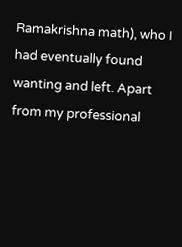Ramakrishna math), who I had eventually found wanting and left. Apart from my professional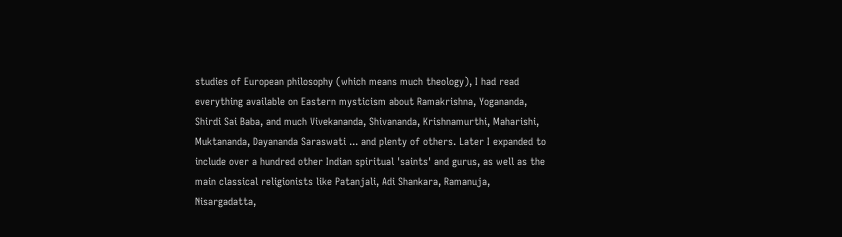studies of European philosophy (which means much theology), I had read everything available on Eastern mysticism about Ramakrishna, Yogananda, Shirdi Sai Baba, and much Vivekananda, Shivananda, Krishnamurthi, Maharishi, Muktananda, Dayananda Saraswati ... and plenty of others. Later I expanded to include over a hundred other Indian spiritual 'saints' and gurus, as well as the main classical religionists like Patanjali, Adi Shankara, Ramanuja, Nisargadatta,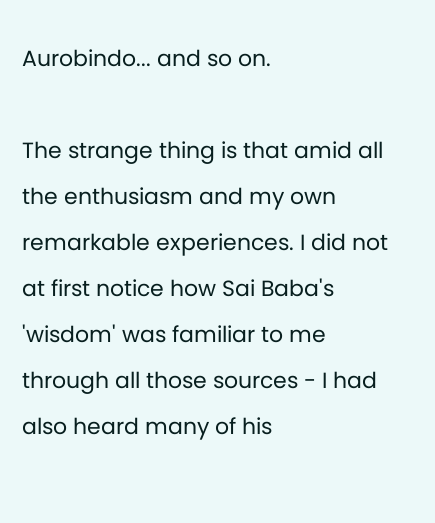Aurobindo... and so on.

The strange thing is that amid all the enthusiasm and my own remarkable experiences. I did not at first notice how Sai Baba's 'wisdom' was familiar to me through all those sources - I had also heard many of his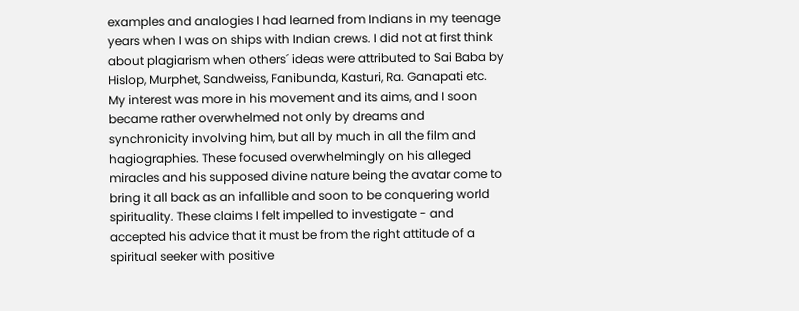examples and analogies I had learned from Indians in my teenage years when I was on ships with Indian crews. I did not at first think about plagiarism when others´ ideas were attributed to Sai Baba by Hislop, Murphet, Sandweiss, Fanibunda, Kasturi, Ra. Ganapati etc. My interest was more in his movement and its aims, and I soon became rather overwhelmed not only by dreams and synchronicity involving him, but all by much in all the film and hagiographies. These focused overwhelmingly on his alleged miracles and his supposed divine nature being the avatar come to bring it all back as an infallible and soon to be conquering world spirituality. These claims I felt impelled to investigate - and accepted his advice that it must be from the right attitude of a spiritual seeker with positive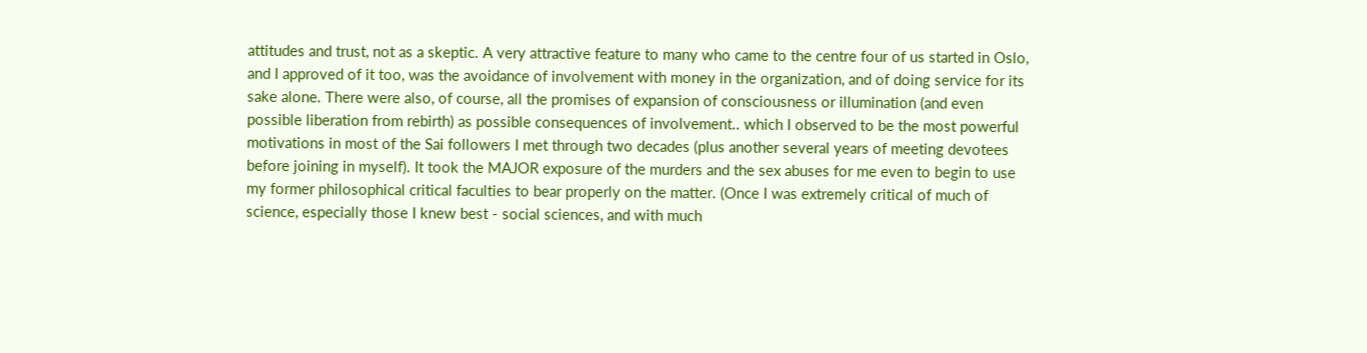attitudes and trust, not as a skeptic. A very attractive feature to many who came to the centre four of us started in Oslo, and I approved of it too, was the avoidance of involvement with money in the organization, and of doing service for its sake alone. There were also, of course, all the promises of expansion of consciousness or illumination (and even possible liberation from rebirth) as possible consequences of involvement.. which I observed to be the most powerful motivations in most of the Sai followers I met through two decades (plus another several years of meeting devotees before joining in myself). It took the MAJOR exposure of the murders and the sex abuses for me even to begin to use my former philosophical critical faculties to bear properly on the matter. (Once I was extremely critical of much of science, especially those I knew best - social sciences, and with much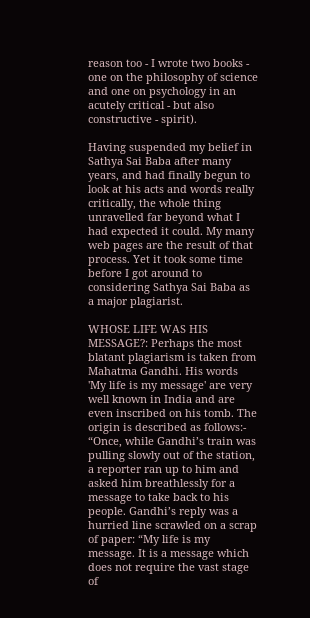reason too - I wrote two books - one on the philosophy of science and one on psychology in an acutely critical - but also constructive - spirit).

Having suspended my belief in Sathya Sai Baba after many years, and had finally begun to look at his acts and words really critically, the whole thing unravelled far beyond what I had expected it could. My many web pages are the result of that process. Yet it took some time before I got around to considering Sathya Sai Baba as a major plagiarist.

WHOSE LIFE WAS HIS MESSAGE?: Perhaps the most blatant plagiarism is taken from Mahatma Gandhi. His words 'My life is my message' are very well known in India and are even inscribed on his tomb. The origin is described as follows:-
“Once, while Gandhi’s train was pulling slowly out of the station, a reporter ran up to him and asked him breathlessly for a message to take back to his people. Gandhi’s reply was a hurried line scrawled on a scrap of paper: “My life is my message. It is a message which does not require the vast stage of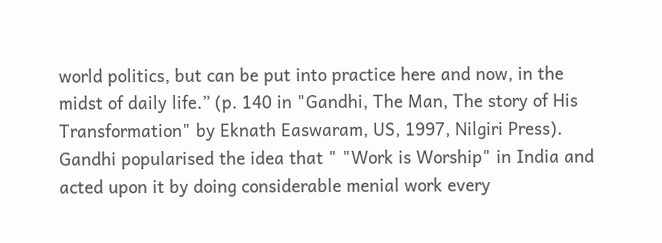world politics, but can be put into practice here and now, in the midst of daily life.” (p. 140 in "Gandhi, The Man, The story of His Transformation" by Eknath Easwaram, US, 1997, Nilgiri Press). Gandhi popularised the idea that " "Work is Worship" in India and acted upon it by doing considerable menial work every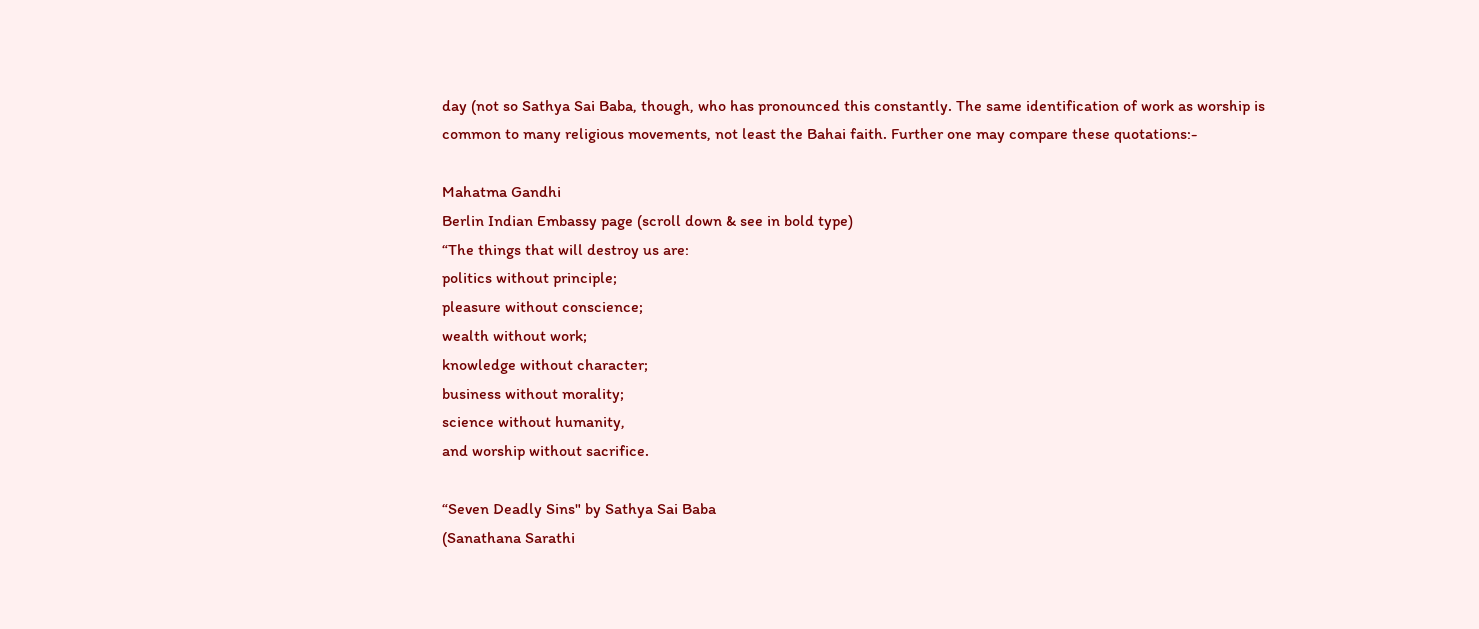day (not so Sathya Sai Baba, though, who has pronounced this constantly. The same identification of work as worship is common to many religious movements, not least the Bahai faith. Further one may compare these quotations:-

Mahatma Gandhi
Berlin Indian Embassy page (scroll down & see in bold type)
“The things that will destroy us are:
politics without principle;
pleasure without conscience;
wealth without work;
knowledge without character;
business without morality;
science without humanity,
and worship without sacrifice.

“Seven Deadly Sins" by Sathya Sai Baba
(Sanathana Sarathi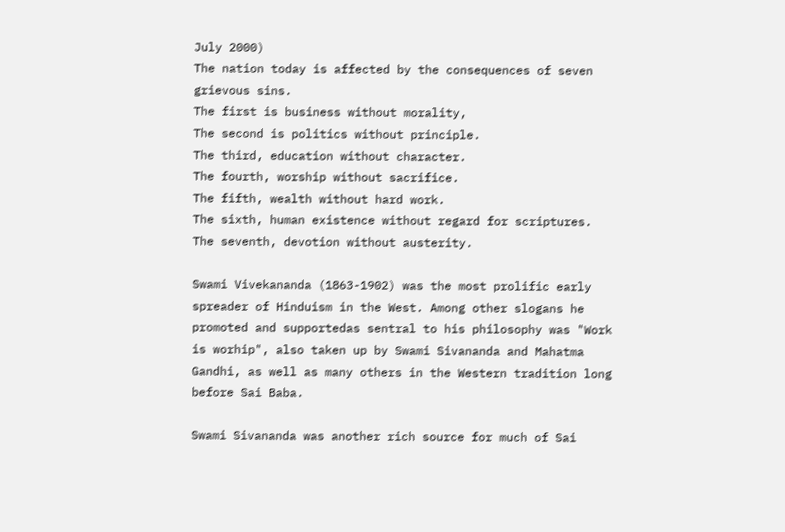July 2000)
The nation today is affected by the consequences of seven grievous sins.
The first is business without morality,
The second is politics without principle.
The third, education without character.
The fourth, worship without sacrifice.
The fifth, wealth without hard work.
The sixth, human existence without regard for scriptures.
The seventh, devotion without austerity.

Swami Vivekananda (1863-1902) was the most prolific early spreader of Hinduism in the West. Among other slogans he promoted and supportedas sentral to his philosophy was "Work is worhip", also taken up by Swami Sivananda and Mahatma Gandhi, as well as many others in the Western tradition long before Sai Baba.

Swami Sivananda was another rich source for much of Sai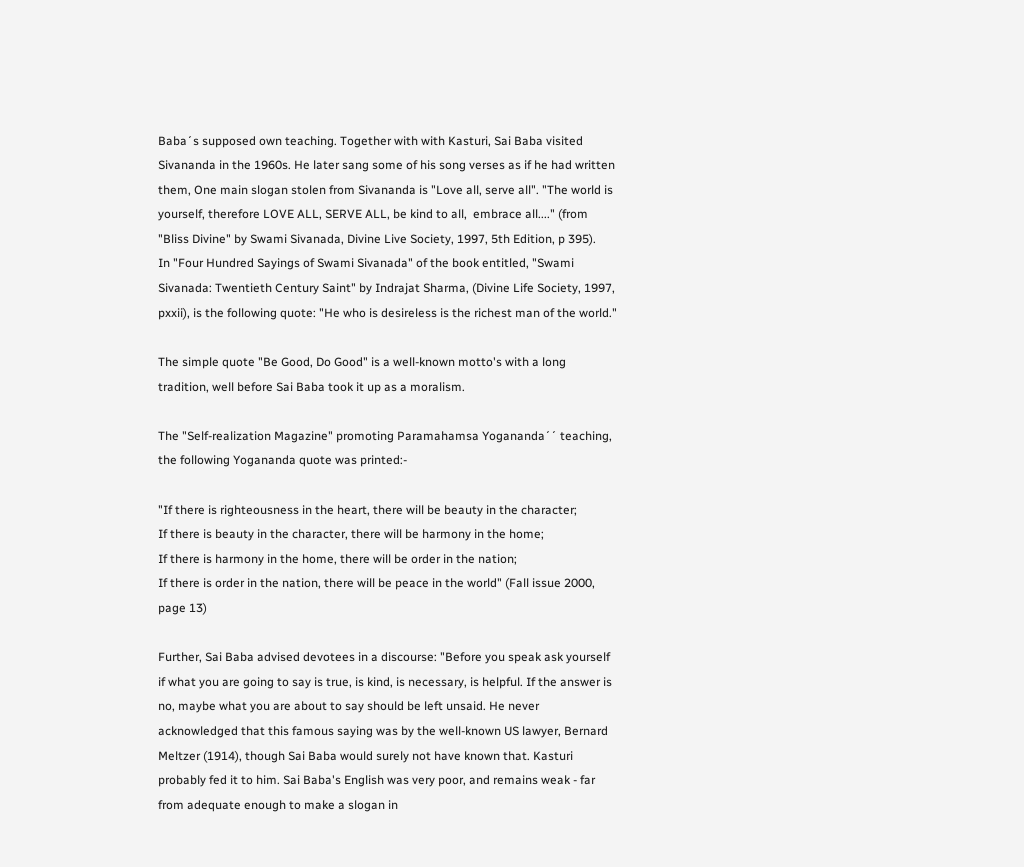Baba´s supposed own teaching. Together with with Kasturi, Sai Baba visited Sivananda in the 1960s. He later sang some of his song verses as if he had written them, One main slogan stolen from Sivananda is "Love all, serve all". "The world is yourself, therefore LOVE ALL, SERVE ALL, be kind to all,  embrace all...." (from "Bliss Divine" by Swami Sivanada, Divine Live Society, 1997, 5th Edition, p 395).
In "Four Hundred Sayings of Swami Sivanada" of the book entitled, "Swami Sivanada: Twentieth Century Saint" by Indrajat Sharma, (Divine Life Society, 1997, pxxii), is the following quote: "He who is desireless is the richest man of the world."

The simple quote "Be Good, Do Good" is a well-known motto's with a long tradition, well before Sai Baba took it up as a moralism.

The "Self-realization Magazine" promoting Paramahamsa Yogananda´´ teaching, the following Yogananda quote was printed:-

"If there is righteousness in the heart, there will be beauty in the character;
If there is beauty in the character, there will be harmony in the home;
If there is harmony in the home, there will be order in the nation;
If there is order in the nation, there will be peace in the world" (Fall issue 2000, page 13)

Further, Sai Baba advised devotees in a discourse: "Before you speak ask yourself if what you are going to say is true, is kind, is necessary, is helpful. If the answer is no, maybe what you are about to say should be left unsaid. He never acknowledged that this famous saying was by the well-known US lawyer, Bernard Meltzer (1914), though Sai Baba would surely not have known that. Kasturi probably fed it to him. Sai Baba's English was very poor, and remains weak - far from adequate enough to make a slogan in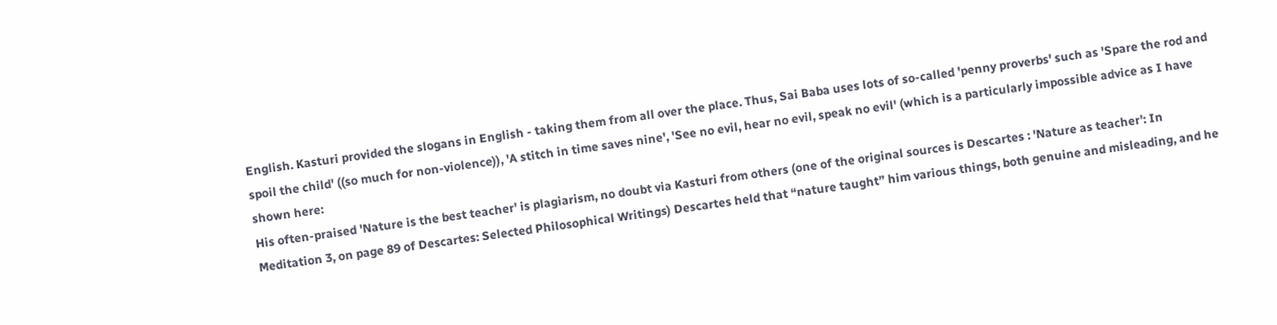English. Kasturi provided the slogans in English - taking them from all over the place. Thus, Sai Baba uses lots of so-called 'penny proverbs' such as 'Spare the rod and spoil the child' ((so much for non-violence)), 'A stitch in time saves nine', 'See no evil, hear no evil, speak no evil' (which is a particularly impossible advice as I have shown here:
His often-praised 'Nature is the best teacher' is plagiarism, no doubt via Kasturi from others (one of the original sources is Descartes : 'Nature as teacher': In Meditation 3, on page 89 of Descartes: Selected Philosophical Writings) Descartes held that “nature taught” him various things, both genuine and misleading, and he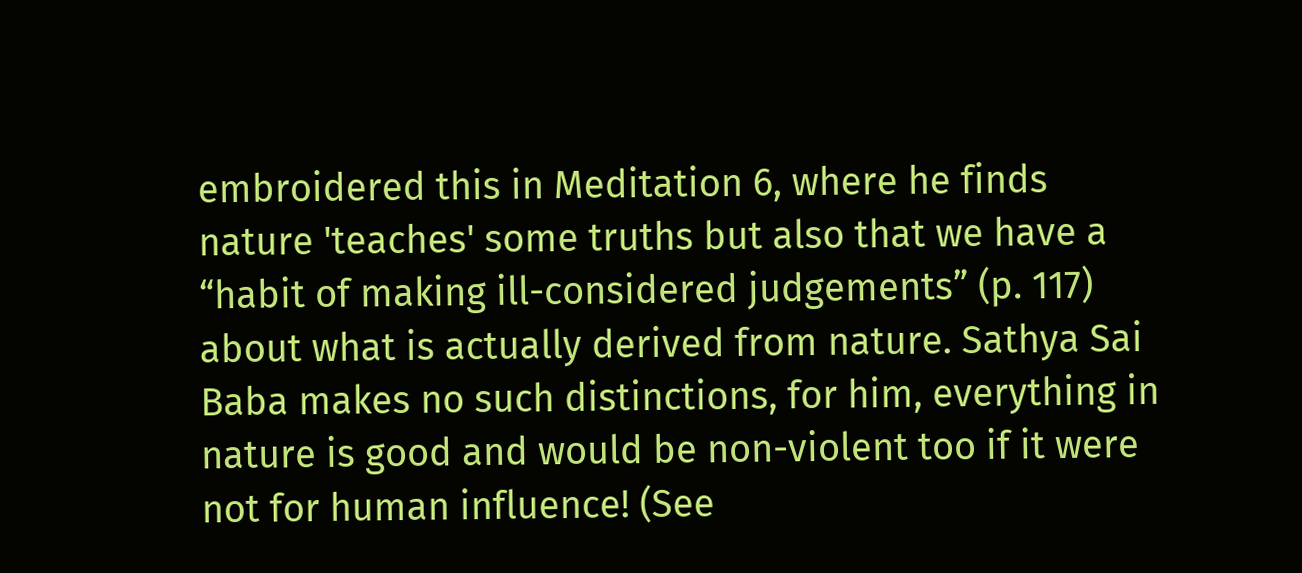embroidered this in Meditation 6, where he finds nature 'teaches' some truths but also that we have a “habit of making ill-considered judgements” (p. 117) about what is actually derived from nature. Sathya Sai Baba makes no such distinctions, for him, everything in nature is good and would be non-violent too if it were not for human influence! (See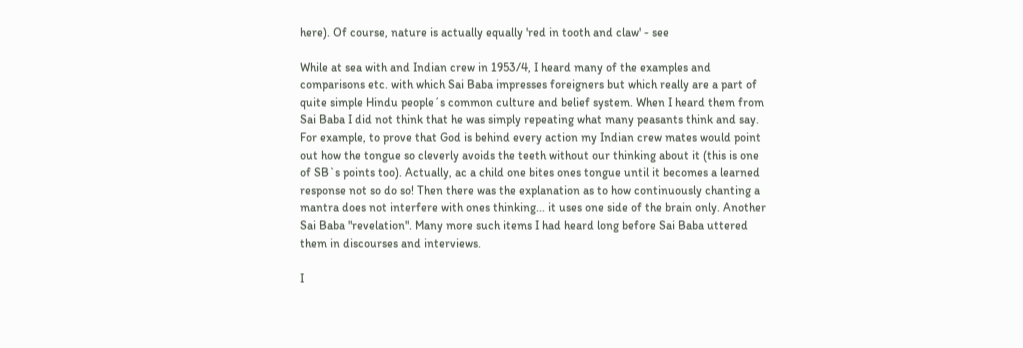here). Of course, nature is actually equally 'red in tooth and claw' - see

While at sea with and Indian crew in 1953/4, I heard many of the examples and comparisons etc. with which Sai Baba impresses foreigners but which really are a part of quite simple Hindu people´s common culture and belief system. When I heard them from Sai Baba I did not think that he was simply repeating what many peasants think and say. For example, to prove that God is behind every action my Indian crew mates would point out how the tongue so cleverly avoids the teeth without our thinking about it (this is one of SB`s points too). Actually, ac a child one bites ones tongue until it becomes a learned response not so do so! Then there was the explanation as to how continuously chanting a mantra does not interfere with ones thinking... it uses one side of the brain only. Another Sai Baba "revelation". Many more such items I had heard long before Sai Baba uttered them in discourses and interviews.

I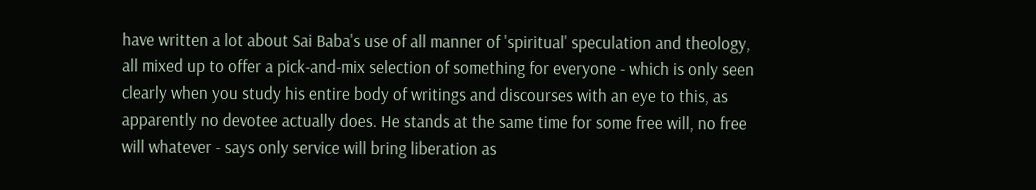have written a lot about Sai Baba's use of all manner of 'spiritual' speculation and theology, all mixed up to offer a pick-and-mix selection of something for everyone - which is only seen clearly when you study his entire body of writings and discourses with an eye to this, as apparently no devotee actually does. He stands at the same time for some free will, no free will whatever - says only service will bring liberation as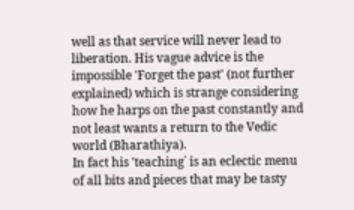well as that service will never lead to liberation. His vague advice is the impossible 'Forget the past' (not further explained) which is strange considering how he harps on the past constantly and not least wants a return to the Vedic world (Bharathiya).
In fact his 'teaching` is an eclectic menu of all bits and pieces that may be tasty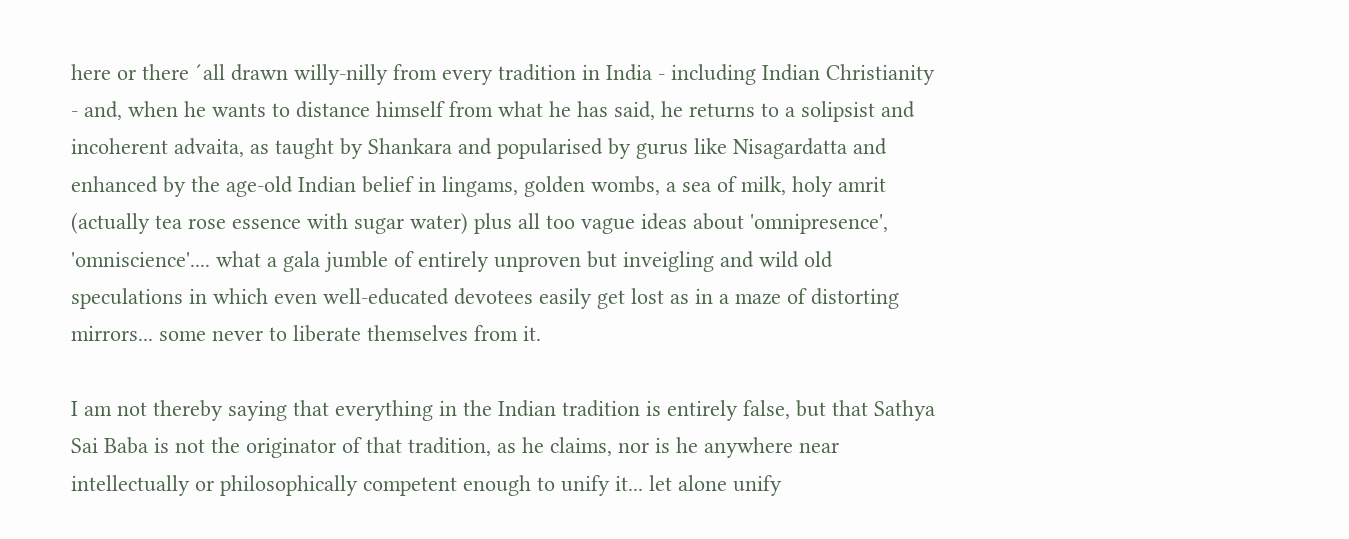here or there ´all drawn willy-nilly from every tradition in India - including Indian Christianity - and, when he wants to distance himself from what he has said, he returns to a solipsist and incoherent advaita, as taught by Shankara and popularised by gurus like Nisagardatta and enhanced by the age-old Indian belief in lingams, golden wombs, a sea of milk, holy amrit (actually tea rose essence with sugar water) plus all too vague ideas about 'omnipresence', 'omniscience'.... what a gala jumble of entirely unproven but inveigling and wild old speculations in which even well-educated devotees easily get lost as in a maze of distorting mirrors... some never to liberate themselves from it.

I am not thereby saying that everything in the Indian tradition is entirely false, but that Sathya Sai Baba is not the originator of that tradition, as he claims, nor is he anywhere near intellectually or philosophically competent enough to unify it... let alone unify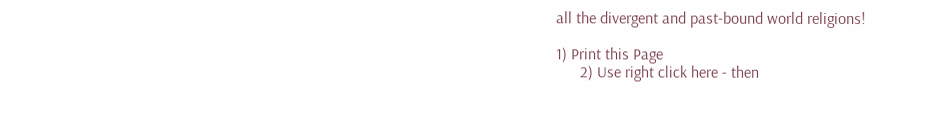all the divergent and past-bound world religions!

1) Print this Page
      2) Use right click here - then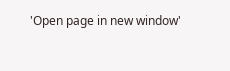'Open page in new window'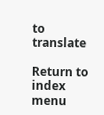to translate

Return to index menu